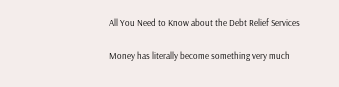All You Need to Know about the Debt Relief Services

Money has literally become something very much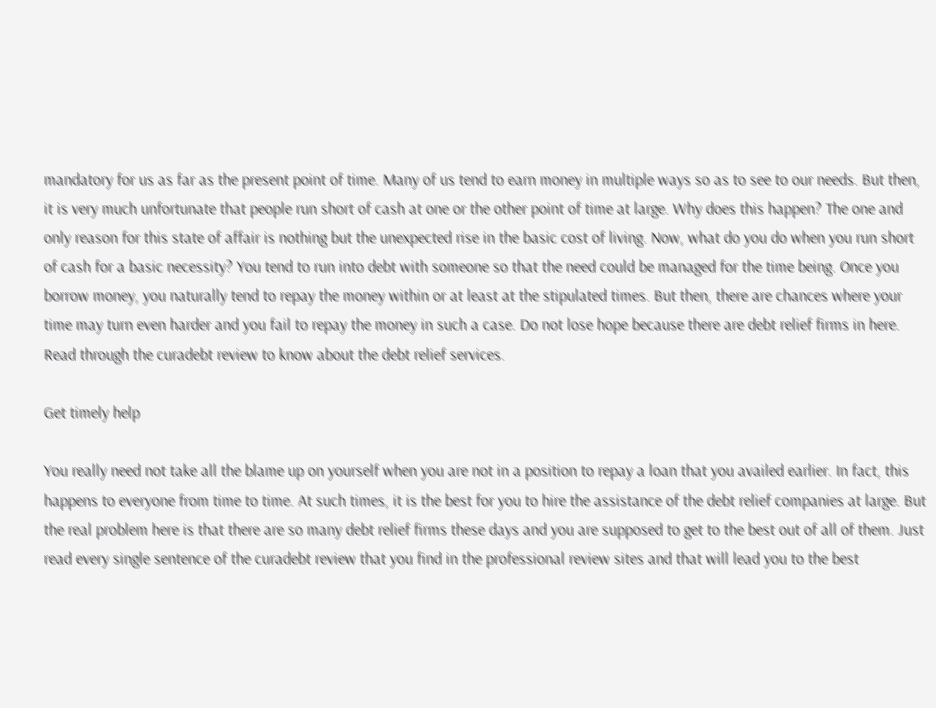mandatory for us as far as the present point of time. Many of us tend to earn money in multiple ways so as to see to our needs. But then, it is very much unfortunate that people run short of cash at one or the other point of time at large. Why does this happen? The one and only reason for this state of affair is nothing but the unexpected rise in the basic cost of living. Now, what do you do when you run short of cash for a basic necessity? You tend to run into debt with someone so that the need could be managed for the time being. Once you borrow money, you naturally tend to repay the money within or at least at the stipulated times. But then, there are chances where your time may turn even harder and you fail to repay the money in such a case. Do not lose hope because there are debt relief firms in here. Read through the curadebt review to know about the debt relief services.

Get timely help

You really need not take all the blame up on yourself when you are not in a position to repay a loan that you availed earlier. In fact, this happens to everyone from time to time. At such times, it is the best for you to hire the assistance of the debt relief companies at large. But the real problem here is that there are so many debt relief firms these days and you are supposed to get to the best out of all of them. Just read every single sentence of the curadebt review that you find in the professional review sites and that will lead you to the best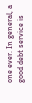one ever. In general, a good debt service is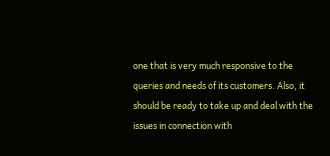one that is very much responsive to the queries and needs of its customers. Also, it should be ready to take up and deal with the issues in connection with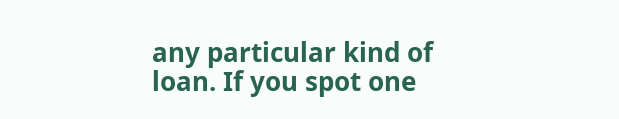any particular kind of loan. If you spot one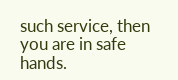such service, then you are in safe hands.